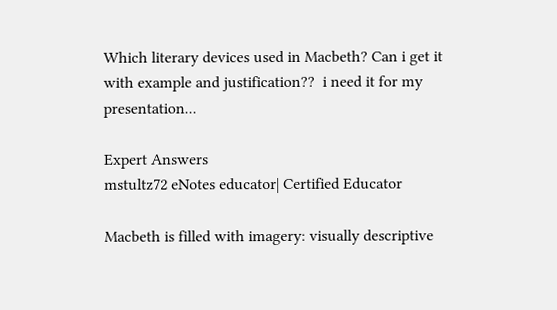Which literary devices used in Macbeth? Can i get it with example and justification??  i need it for my presentation...

Expert Answers
mstultz72 eNotes educator| Certified Educator

Macbeth is filled with imagery: visually descriptive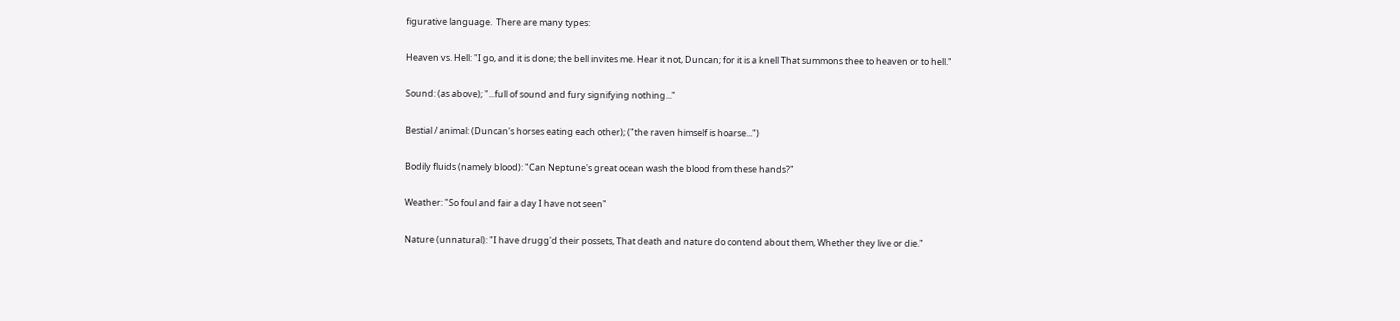figurative language.  There are many types:

Heaven vs. Hell: "I go, and it is done; the bell invites me. Hear it not, Duncan; for it is a knell That summons thee to heaven or to hell."

Sound: (as above); "...full of sound and fury signifying nothing..."

Bestial / animal: (Duncan's horses eating each other); ("the raven himself is hoarse...")

Bodily fluids (namely blood): "Can Neptune's great ocean wash the blood from these hands?"

Weather: "So foul and fair a day I have not seen"

Nature (unnatural): "I have drugg'd their possets, That death and nature do contend about them, Whether they live or die."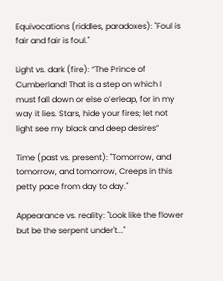Equivocations (riddles, paradoxes): "Foul is fair and fair is foul."

Light vs. dark (fire): “The Prince of Cumberland! That is a step on which I must fall down or else o’erleap, for in my way it lies. Stars, hide your fires; let not light see my black and deep desires”

Time (past vs. present): "Tomorrow, and tomorrow, and tomorrow, Creeps in this petty pace from day to day."

Appearance vs. reality: "Look like the flower but be the serpent under't..."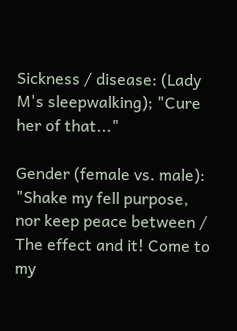Sickness / disease: (Lady M's sleepwalking); "Cure her of that..."

Gender (female vs. male): "Shake my fell purpose, nor keep peace between / The effect and it! Come to my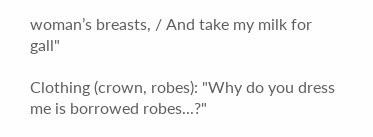woman’s breasts, / And take my milk for gall"

Clothing (crown, robes): "Why do you dress me is borrowed robes...?"